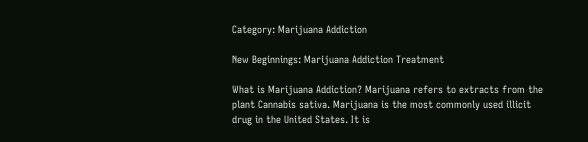Category: Marijuana Addiction

New Beginnings: Marijuana Addiction Treatment

What is Marijuana Addiction? Marijuana refers to extracts from the plant Cannabis sativa. Marijuana is the most commonly used illicit drug in the United States. It is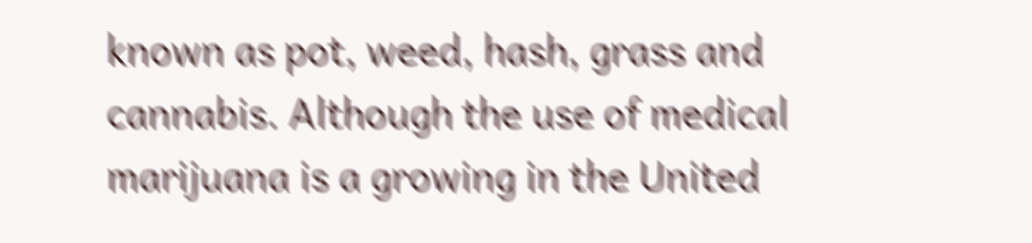known as pot, weed, hash, grass and cannabis. Although the use of medical marijuana is a growing in the United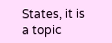States, it is a topic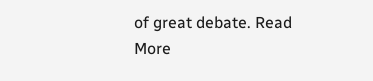of great debate. Read More